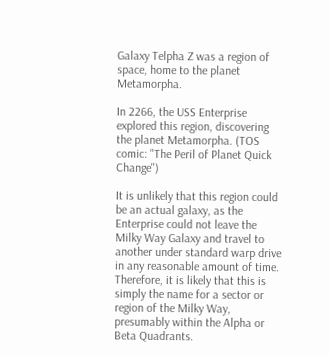Galaxy Telpha Z was a region of space, home to the planet Metamorpha.

In 2266, the USS Enterprise explored this region, discovering the planet Metamorpha. (TOS comic: "The Peril of Planet Quick Change")

It is unlikely that this region could be an actual galaxy, as the Enterprise could not leave the Milky Way Galaxy and travel to another under standard warp drive in any reasonable amount of time. Therefore, it is likely that this is simply the name for a sector or region of the Milky Way, presumably within the Alpha or Beta Quadrants.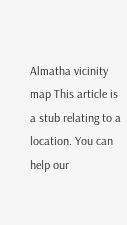Almatha vicinity map This article is a stub relating to a location. You can help our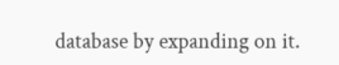database by expanding on it.